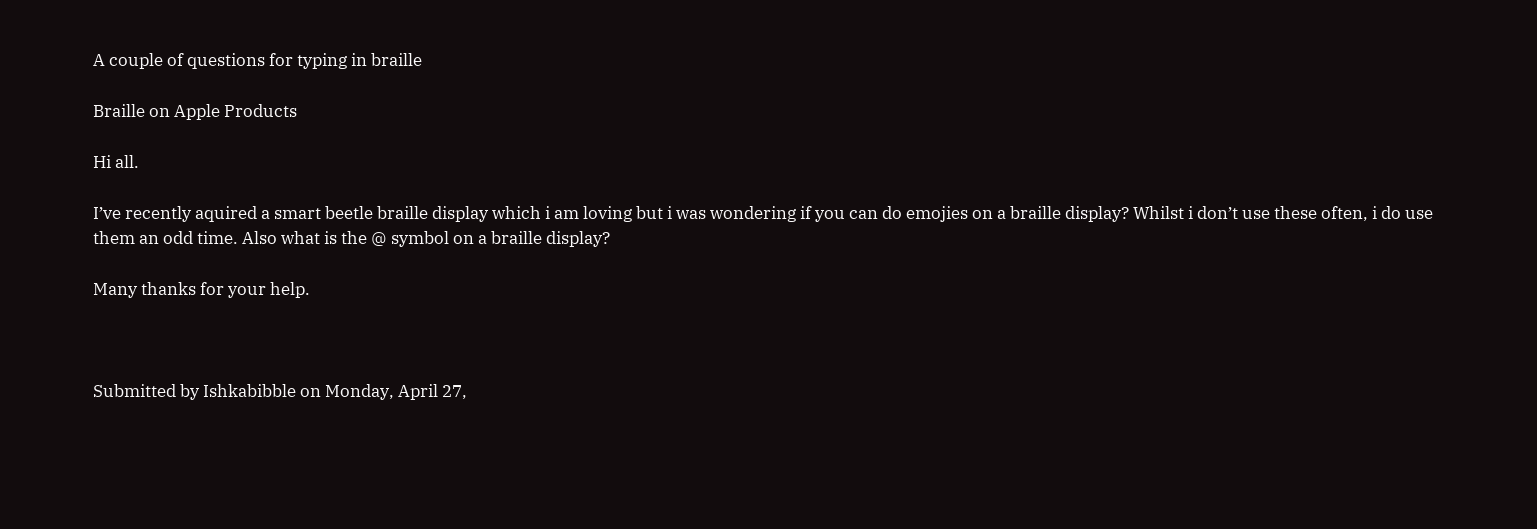A couple of questions for typing in braille

Braille on Apple Products

Hi all.

I’ve recently aquired a smart beetle braille display which i am loving but i was wondering if you can do emojies on a braille display? Whilst i don’t use these often, i do use them an odd time. Also what is the @ symbol on a braille display?

Many thanks for your help.



Submitted by Ishkabibble on Monday, April 27,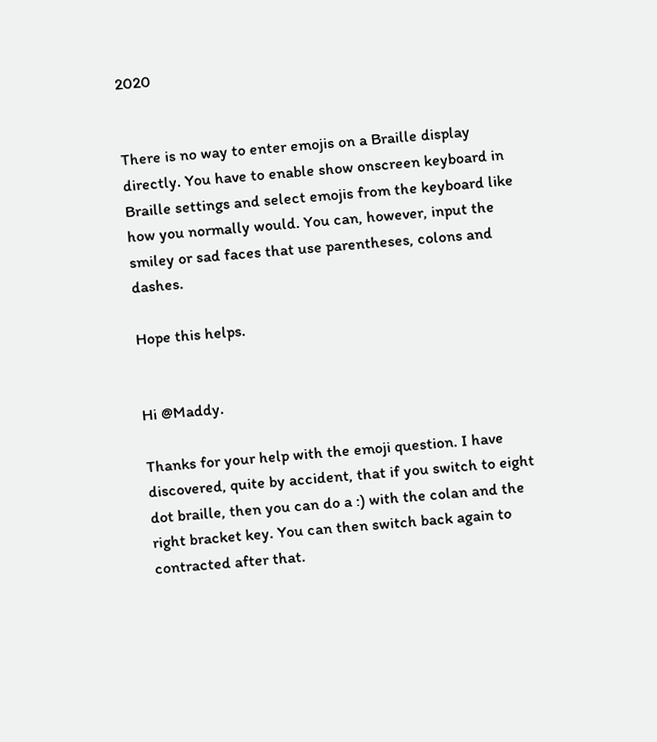2020


There is no way to enter emojis on a Braille display directly. You have to enable show onscreen keyboard in Braille settings and select emojis from the keyboard like how you normally would. You can, however, input the smiley or sad faces that use parentheses, colons and dashes.

Hope this helps.


Hi @Maddy.

Thanks for your help with the emoji question. I have discovered, quite by accident, that if you switch to eight dot braille, then you can do a :) with the colan and the right bracket key. You can then switch back again to contracted after that.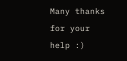Many thanks for your help :)